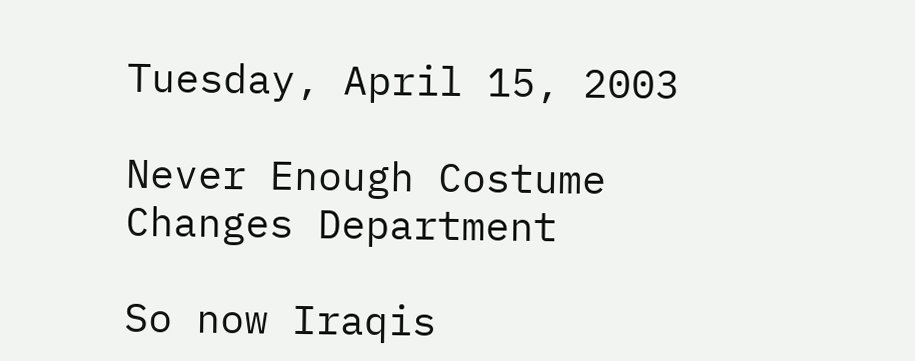Tuesday, April 15, 2003

Never Enough Costume Changes Department

So now Iraqis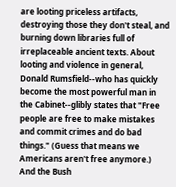are looting priceless artifacts, destroying those they don't steal, and burning down libraries full of irreplaceable ancient texts. About looting and violence in general, Donald Rumsfield--who has quickly become the most powerful man in the Cabinet--glibly states that "Free people are free to make mistakes and commit crimes and do bad things." (Guess that means we Americans aren't free anymore.) And the Bush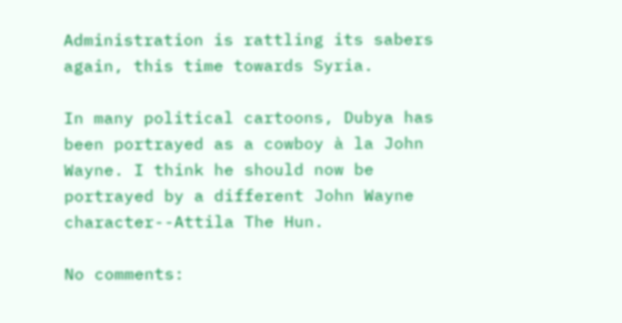Administration is rattling its sabers again, this time towards Syria.

In many political cartoons, Dubya has been portrayed as a cowboy à la John Wayne. I think he should now be portrayed by a different John Wayne character--Attila The Hun.

No comments: